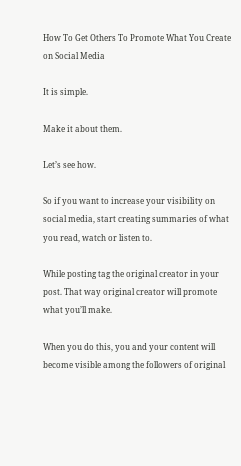How To Get Others To Promote What You Create on Social Media

It is simple.

Make it about them.

Let’s see how.

So if you want to increase your visibility on social media, start creating summaries of what you read, watch or listen to.

While posting tag the original creator in your post. That way original creator will promote what you’ll make.

When you do this, you and your content will become visible among the followers of original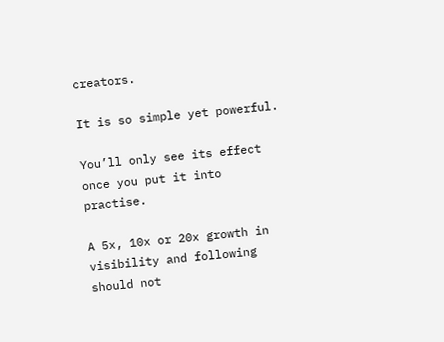creators.

It is so simple yet powerful.

You’ll only see its effect once you put it into practise.

A 5x, 10x or 20x growth in visibility and following should not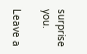surprise you.

Leave a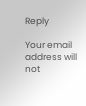Reply

Your email address will not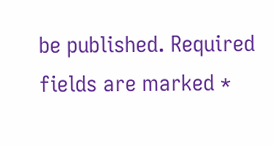be published. Required fields are marked *